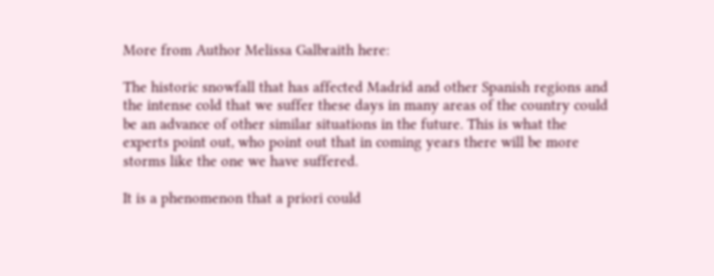More from Author Melissa Galbraith here:

The historic snowfall that has affected Madrid and other Spanish regions and the intense cold that we suffer these days in many areas of the country could be an advance of other similar situations in the future. This is what the experts point out, who point out that in coming years there will be more storms like the one we have suffered.

It is a phenomenon that a priori could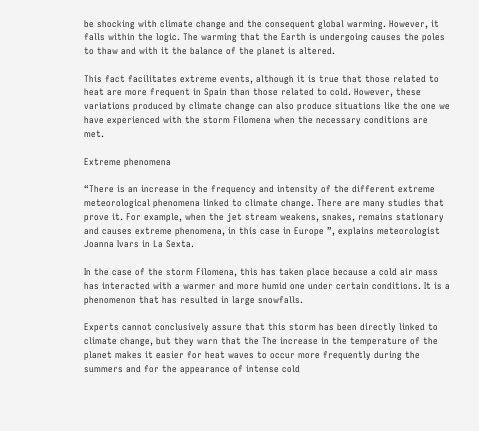be shocking with climate change and the consequent global warming. However, it falls within the logic. The warming that the Earth is undergoing causes the poles to thaw and with it the balance of the planet is altered.

This fact facilitates extreme events, although it is true that those related to heat are more frequent in Spain than those related to cold. However, these variations produced by climate change can also produce situations like the one we have experienced with the storm Filomena when the necessary conditions are met.

Extreme phenomena

“There is an increase in the frequency and intensity of the different extreme meteorological phenomena linked to climate change. There are many studies that prove it. For example, when the jet stream weakens, snakes, remains stationary and causes extreme phenomena, in this case in Europe ”, explains meteorologist Joanna Ivars in La Sexta.

In the case of the storm Filomena, this has taken place because a cold air mass has interacted with a warmer and more humid one under certain conditions. It is a phenomenon that has resulted in large snowfalls.

Experts cannot conclusively assure that this storm has been directly linked to climate change, but they warn that the The increase in the temperature of the planet makes it easier for heat waves to occur more frequently during the summers and for the appearance of intense cold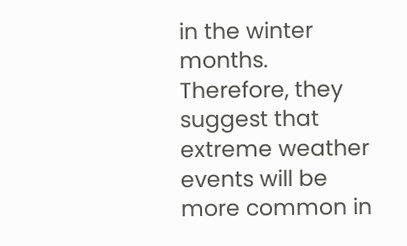in the winter months. Therefore, they suggest that extreme weather events will be more common in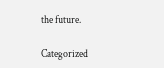the future.

Categorized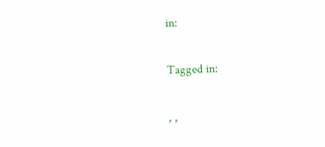in:

Tagged in:

, ,